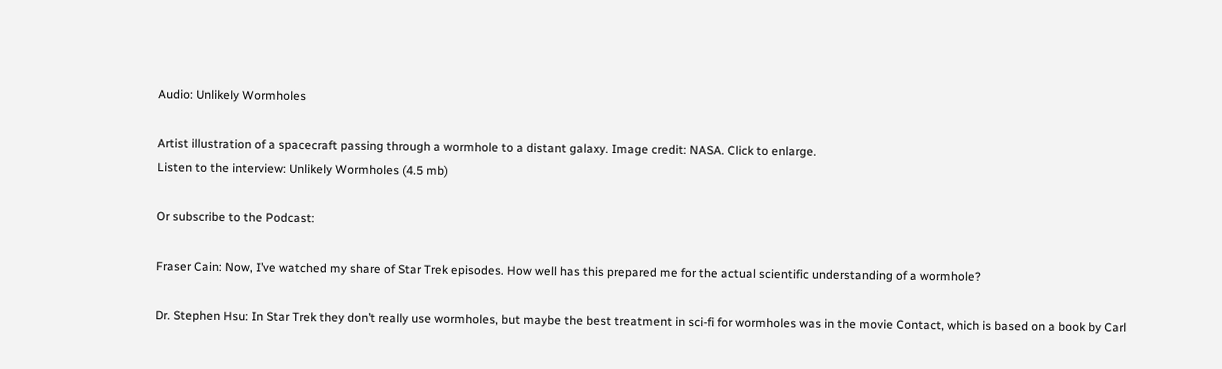Audio: Unlikely Wormholes

Artist illustration of a spacecraft passing through a wormhole to a distant galaxy. Image credit: NASA. Click to enlarge.
Listen to the interview: Unlikely Wormholes (4.5 mb)

Or subscribe to the Podcast:

Fraser Cain: Now, I’ve watched my share of Star Trek episodes. How well has this prepared me for the actual scientific understanding of a wormhole?

Dr. Stephen Hsu: In Star Trek they don’t really use wormholes, but maybe the best treatment in sci-fi for wormholes was in the movie Contact, which is based on a book by Carl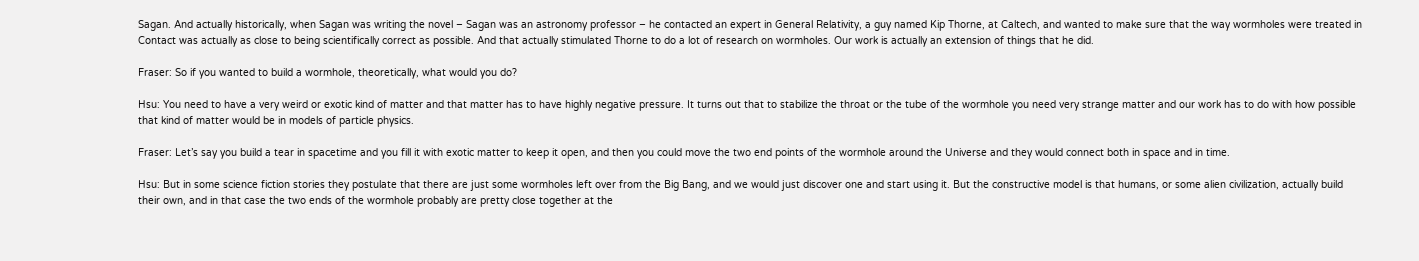Sagan. And actually historically, when Sagan was writing the novel – Sagan was an astronomy professor – he contacted an expert in General Relativity, a guy named Kip Thorne, at Caltech, and wanted to make sure that the way wormholes were treated in Contact was actually as close to being scientifically correct as possible. And that actually stimulated Thorne to do a lot of research on wormholes. Our work is actually an extension of things that he did.

Fraser: So if you wanted to build a wormhole, theoretically, what would you do?

Hsu: You need to have a very weird or exotic kind of matter and that matter has to have highly negative pressure. It turns out that to stabilize the throat or the tube of the wormhole you need very strange matter and our work has to do with how possible that kind of matter would be in models of particle physics.

Fraser: Let’s say you build a tear in spacetime and you fill it with exotic matter to keep it open, and then you could move the two end points of the wormhole around the Universe and they would connect both in space and in time.

Hsu: But in some science fiction stories they postulate that there are just some wormholes left over from the Big Bang, and we would just discover one and start using it. But the constructive model is that humans, or some alien civilization, actually build their own, and in that case the two ends of the wormhole probably are pretty close together at the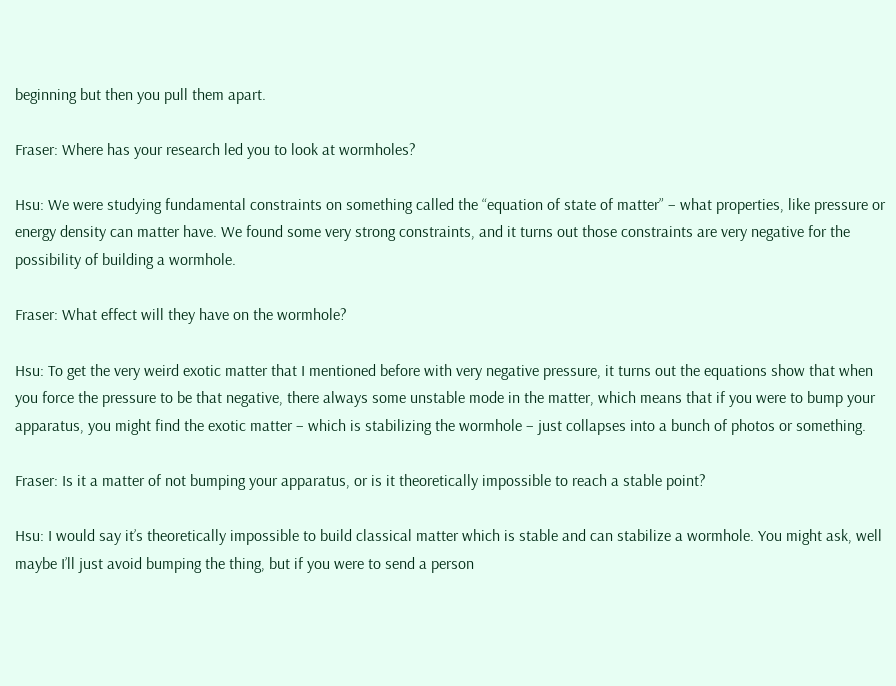beginning but then you pull them apart.

Fraser: Where has your research led you to look at wormholes?

Hsu: We were studying fundamental constraints on something called the “equation of state of matter” – what properties, like pressure or energy density can matter have. We found some very strong constraints, and it turns out those constraints are very negative for the possibility of building a wormhole.

Fraser: What effect will they have on the wormhole?

Hsu: To get the very weird exotic matter that I mentioned before with very negative pressure, it turns out the equations show that when you force the pressure to be that negative, there always some unstable mode in the matter, which means that if you were to bump your apparatus, you might find the exotic matter – which is stabilizing the wormhole – just collapses into a bunch of photos or something.

Fraser: Is it a matter of not bumping your apparatus, or is it theoretically impossible to reach a stable point?

Hsu: I would say it’s theoretically impossible to build classical matter which is stable and can stabilize a wormhole. You might ask, well maybe I’ll just avoid bumping the thing, but if you were to send a person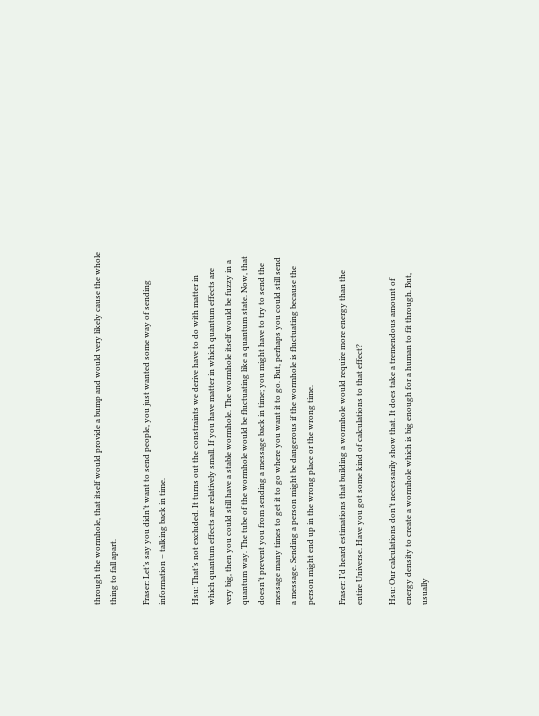through the wormhole, that itself would provide a bump and would very likely cause the whole thing to fall apart.

Fraser: Let’s say you didn’t want to send people, you just wanted some way of sending information – talking back in time.

Hsu: That’s not excluded. It turns out the constraints we derive have to do with matter in which quantum effects are relatively small. If you have matter in which quantum effects are very big, then you could still have a stable wormhole. The wormhole itself would be fuzzy in a quantum way. The tube of the wormhole would be fluctuating like a quantum state. Now, that doesn’t prevent you from sending a message back in time; you might have to try to send the message many times to get it to go where you want it to go. But, perhaps you could still send a message. Sending a person might be dangerous if the wormhole is fluctuating because the person might end up in the wrong place or the wrong time.

Fraser: I’d heard estimations that building a wormhole would require more energy than the entire Universe. Have you got some kind of calculations to that effect?

Hsu: Our calculations don’t necessarily show that. It does take a tremendous amount of energy density to create a wormhole which is big enough for a human to fit through. But, usually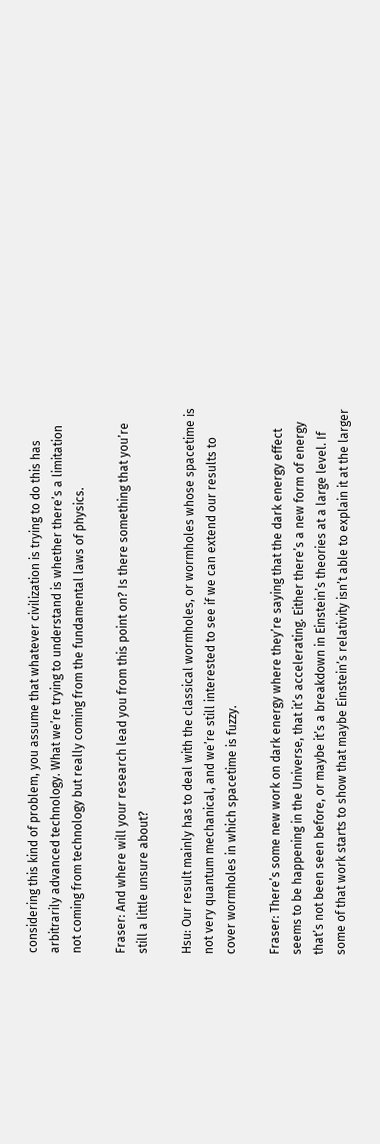considering this kind of problem, you assume that whatever civilization is trying to do this has arbitrarily advanced technology. What we’re trying to understand is whether there’s a limitation not coming from technology but really coming from the fundamental laws of physics.

Fraser: And where will your research lead you from this point on? Is there something that you’re still a little unsure about?

Hsu: Our result mainly has to deal with the classical wormholes, or wormholes whose spacetime is not very quantum mechanical, and we’re still interested to see if we can extend our results to cover wormholes in which spacetime is fuzzy.

Fraser: There’s some new work on dark energy where they’re saying that the dark energy effect seems to be happening in the Universe, that it’s accelerating. Either there’s a new form of energy that’s not been seen before, or maybe it’s a breakdown in Einstein’s theories at a large level. If some of that work starts to show that maybe Einstein’s relativity isn’t able to explain it at the larger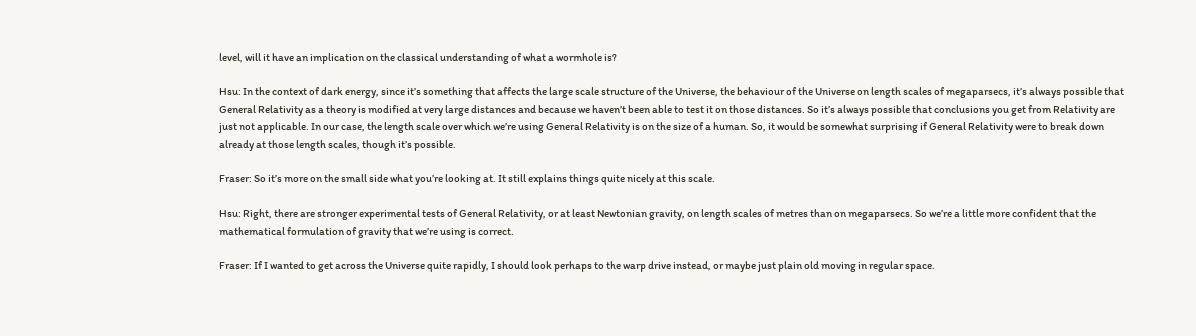level, will it have an implication on the classical understanding of what a wormhole is?

Hsu: In the context of dark energy, since it’s something that affects the large scale structure of the Universe, the behaviour of the Universe on length scales of megaparsecs, it’s always possible that General Relativity as a theory is modified at very large distances and because we haven’t been able to test it on those distances. So it’s always possible that conclusions you get from Relativity are just not applicable. In our case, the length scale over which we’re using General Relativity is on the size of a human. So, it would be somewhat surprising if General Relativity were to break down already at those length scales, though it’s possible.

Fraser: So it’s more on the small side what you’re looking at. It still explains things quite nicely at this scale.

Hsu: Right, there are stronger experimental tests of General Relativity, or at least Newtonian gravity, on length scales of metres than on megaparsecs. So we’re a little more confident that the mathematical formulation of gravity that we’re using is correct.

Fraser: If I wanted to get across the Universe quite rapidly, I should look perhaps to the warp drive instead, or maybe just plain old moving in regular space.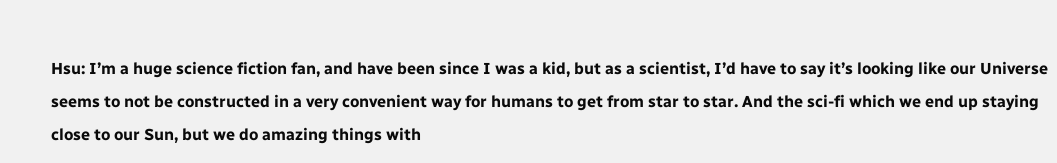Hsu: I’m a huge science fiction fan, and have been since I was a kid, but as a scientist, I’d have to say it’s looking like our Universe seems to not be constructed in a very convenient way for humans to get from star to star. And the sci-fi which we end up staying close to our Sun, but we do amazing things with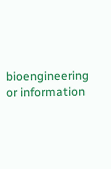bioengineering or information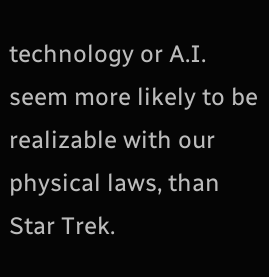technology or A.I. seem more likely to be realizable with our physical laws, than Star Trek.